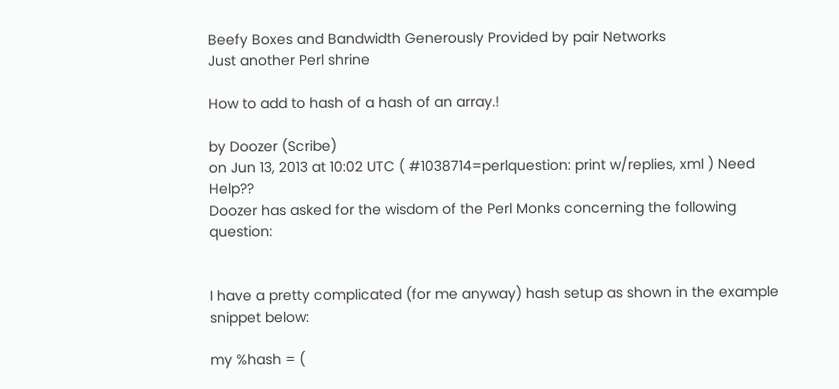Beefy Boxes and Bandwidth Generously Provided by pair Networks
Just another Perl shrine

How to add to hash of a hash of an array.!

by Doozer (Scribe)
on Jun 13, 2013 at 10:02 UTC ( #1038714=perlquestion: print w/replies, xml ) Need Help??
Doozer has asked for the wisdom of the Perl Monks concerning the following question:


I have a pretty complicated (for me anyway) hash setup as shown in the example snippet below:

my %hash = (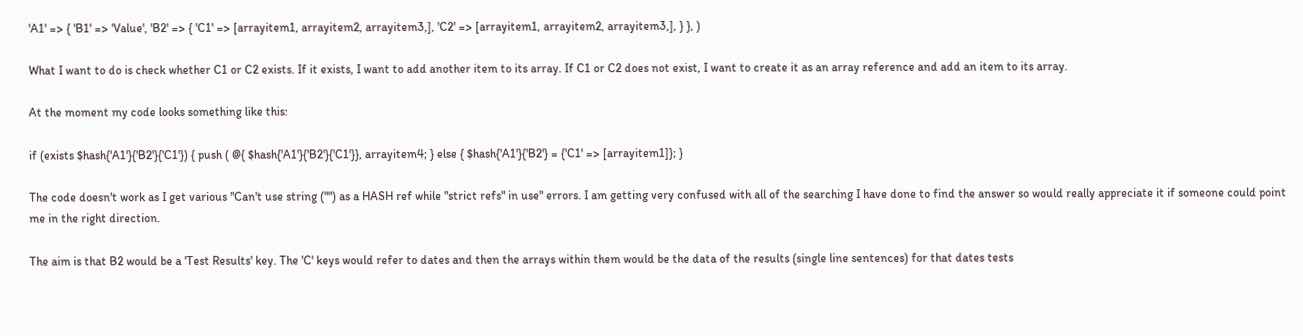'A1' => { 'B1' => 'Value', 'B2' => { 'C1' => [arrayitem1, arrayitem2, arrayitem3,], 'C2' => [arrayitem1, arrayitem2, arrayitem3,], } }, )

What I want to do is check whether C1 or C2 exists. If it exists, I want to add another item to its array. If C1 or C2 does not exist, I want to create it as an array reference and add an item to its array.

At the moment my code looks something like this:

if (exists $hash{'A1'}{'B2'}{'C1'}) { push ( @{ $hash{'A1'}{'B2'}{'C1'}}, arrayitem4; } else { $hash{'A1'}{'B2'} = {'C1' => [arrayitem1]}; }

The code doesn't work as I get various "Can't use string ("") as a HASH ref while "strict refs" in use" errors. I am getting very confused with all of the searching I have done to find the answer so would really appreciate it if someone could point me in the right direction.

The aim is that B2 would be a 'Test Results' key. The 'C' keys would refer to dates and then the arrays within them would be the data of the results (single line sentences) for that dates tests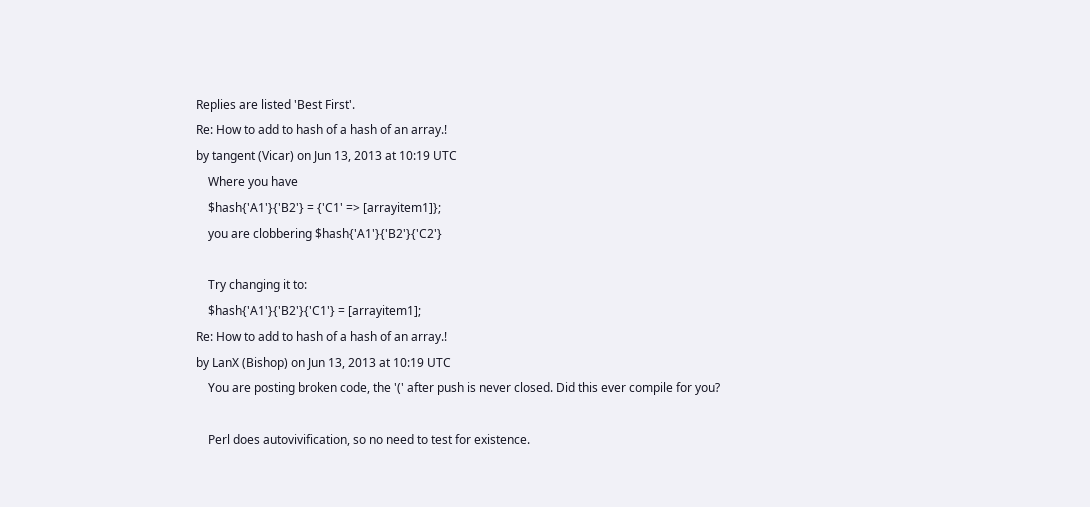Replies are listed 'Best First'.
Re: How to add to hash of a hash of an array.!
by tangent (Vicar) on Jun 13, 2013 at 10:19 UTC
    Where you have
    $hash{'A1'}{'B2'} = {'C1' => [arrayitem1]};
    you are clobbering $hash{'A1'}{'B2'}{'C2'}

    Try changing it to:
    $hash{'A1'}{'B2'}{'C1'} = [arrayitem1];
Re: How to add to hash of a hash of an array.!
by LanX (Bishop) on Jun 13, 2013 at 10:19 UTC
    You are posting broken code, the '(' after push is never closed. Did this ever compile for you?

    Perl does autovivification, so no need to test for existence.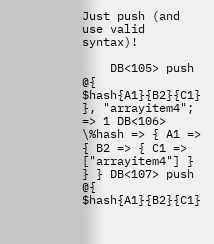Just push (and use valid syntax)!

    DB<105> push @{ $hash{A1}{B2}{C1} }, "arrayitem4"; => 1 DB<106> \%hash => { A1 => { B2 => { C1 => ["arrayitem4"] } } } DB<107> push @{ $hash{A1}{B2}{C1}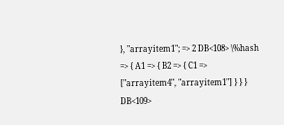}, "arrayitem1"; => 2 DB<108> \%hash => { A1 => { B2 => { C1 => ["arrayitem4", "arrayitem1"] } } } DB<109>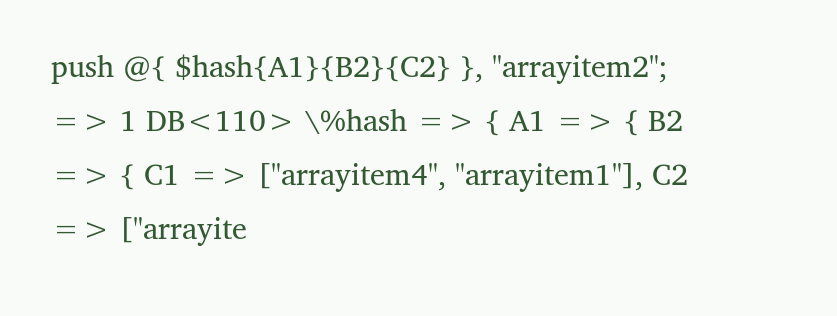push @{ $hash{A1}{B2}{C2} }, "arrayitem2"; => 1 DB<110> \%hash => { A1 => { B2 => { C1 => ["arrayitem4", "arrayitem1"], C2 => ["arrayite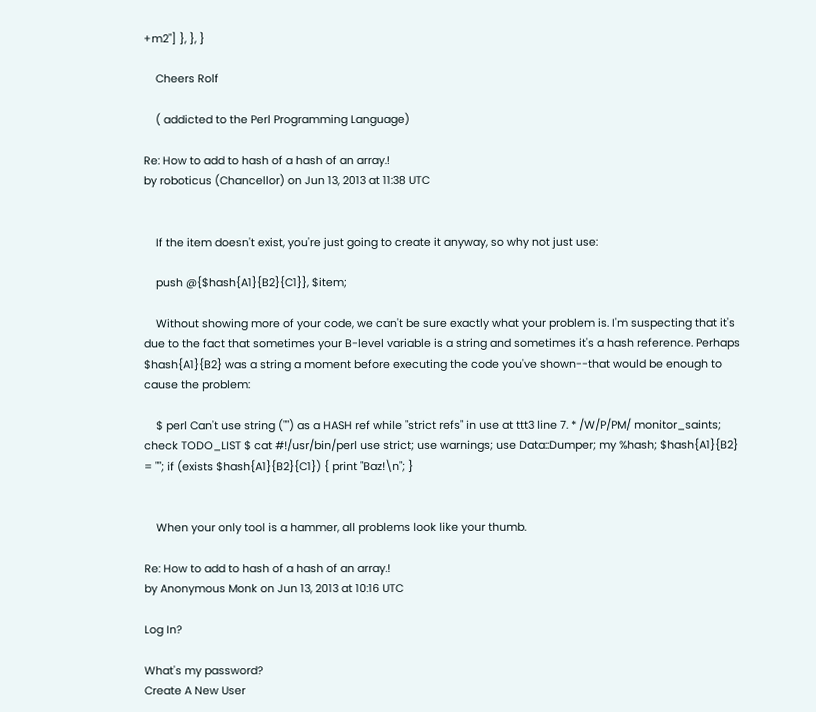+m2"] }, }, }

    Cheers Rolf

    ( addicted to the Perl Programming Language)

Re: How to add to hash of a hash of an array.!
by roboticus (Chancellor) on Jun 13, 2013 at 11:38 UTC


    If the item doesn't exist, you're just going to create it anyway, so why not just use:

    push @{$hash{A1}{B2}{C1}}, $item;

    Without showing more of your code, we can't be sure exactly what your problem is. I'm suspecting that it's due to the fact that sometimes your B-level variable is a string and sometimes it's a hash reference. Perhaps $hash{A1}{B2} was a string a moment before executing the code you've shown--that would be enough to cause the problem:

    $ perl Can't use string ("") as a HASH ref while "strict refs" in use at ttt3 line 7. * /W/P/PM/ monitor_saints; check TODO_LIST $ cat #!/usr/bin/perl use strict; use warnings; use Data::Dumper; my %hash; $hash{A1}{B2} = ""; if (exists $hash{A1}{B2}{C1}) { print "Baz!\n"; }


    When your only tool is a hammer, all problems look like your thumb.

Re: How to add to hash of a hash of an array.!
by Anonymous Monk on Jun 13, 2013 at 10:16 UTC

Log In?

What's my password?
Create A New User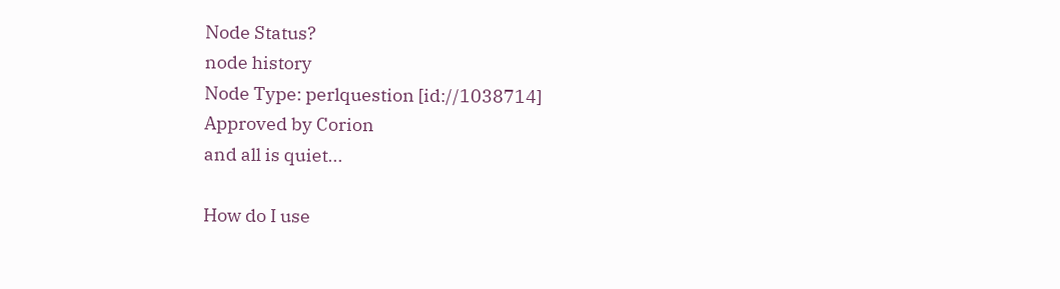Node Status?
node history
Node Type: perlquestion [id://1038714]
Approved by Corion
and all is quiet...

How do I use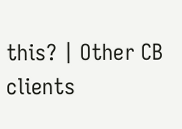this? | Other CB clients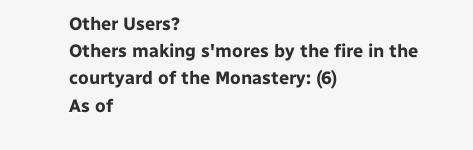Other Users?
Others making s'mores by the fire in the courtyard of the Monastery: (6)
As of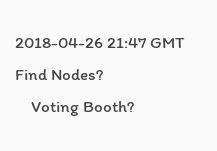2018-04-26 21:47 GMT
Find Nodes?
    Voting Booth?